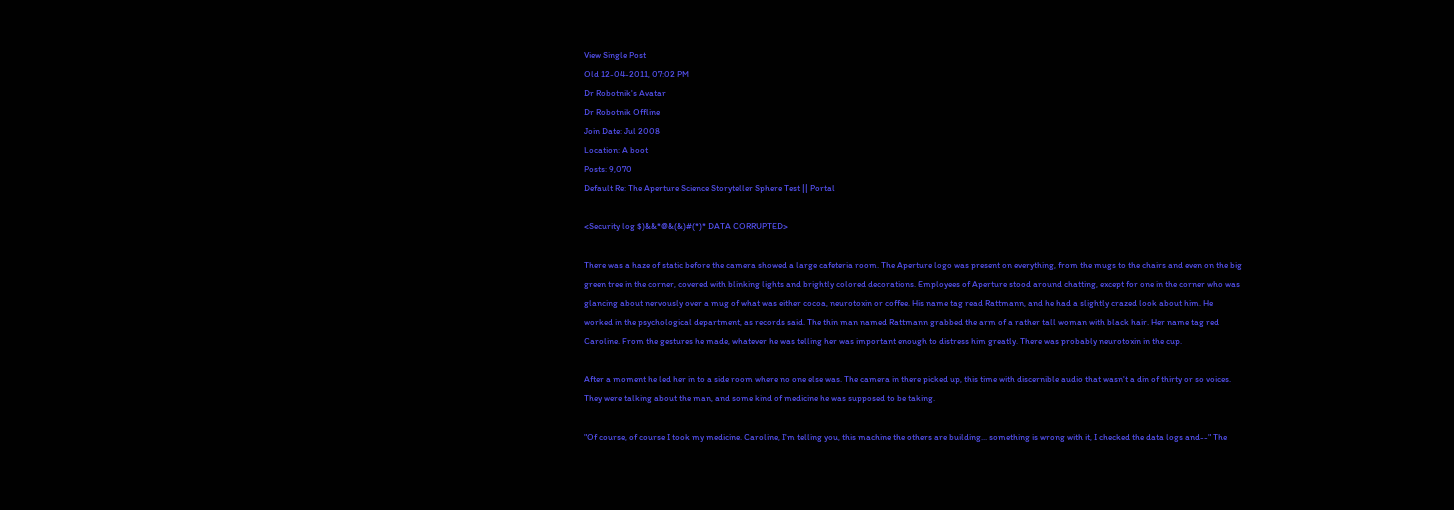View Single Post
Old 12-04-2011, 07:02 PM
Dr Robotnik's Avatar
Dr Robotnik Offline
Join Date: Jul 2008
Location: A boot
Posts: 9,070
Default Re: The Aperture Science Storyteller Sphere Test || Portal

<Security log $)&&*@&(&)#(*)* DATA CORRUPTED>

There was a haze of static before the camera showed a large cafeteria room. The Aperture logo was present on everything, from the mugs to the chairs and even on the big green tree in the corner, covered with blinking lights and brightly colored decorations. Employees of Aperture stood around chatting, except for one in the corner who was glancing about nervously over a mug of what was either cocoa, neurotoxin or coffee. His name tag read Rattmann, and he had a slightly crazed look about him. He worked in the psychological department, as records said. The thin man named Rattmann grabbed the arm of a rather tall woman with black hair. Her name tag red Caroline. From the gestures he made, whatever he was telling her was important enough to distress him greatly. There was probably neurotoxin in the cup.

After a moment he led her in to a side room where no one else was. The camera in there picked up, this time with discernible audio that wasn't a din of thirty or so voices. They were talking about the man, and some kind of medicine he was supposed to be taking.

"Of course, of course I took my medicine. Caroline, I'm telling you, this machine the others are building... something is wrong with it, I checked the data logs and--" The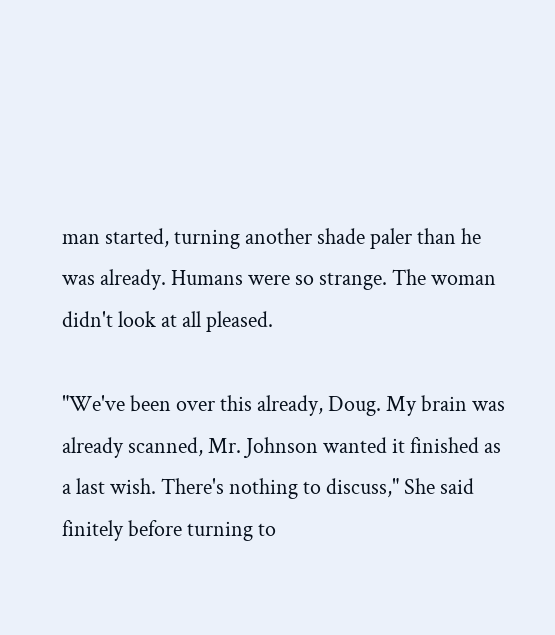man started, turning another shade paler than he was already. Humans were so strange. The woman didn't look at all pleased.

"We've been over this already, Doug. My brain was already scanned, Mr. Johnson wanted it finished as a last wish. There's nothing to discuss," She said finitely before turning to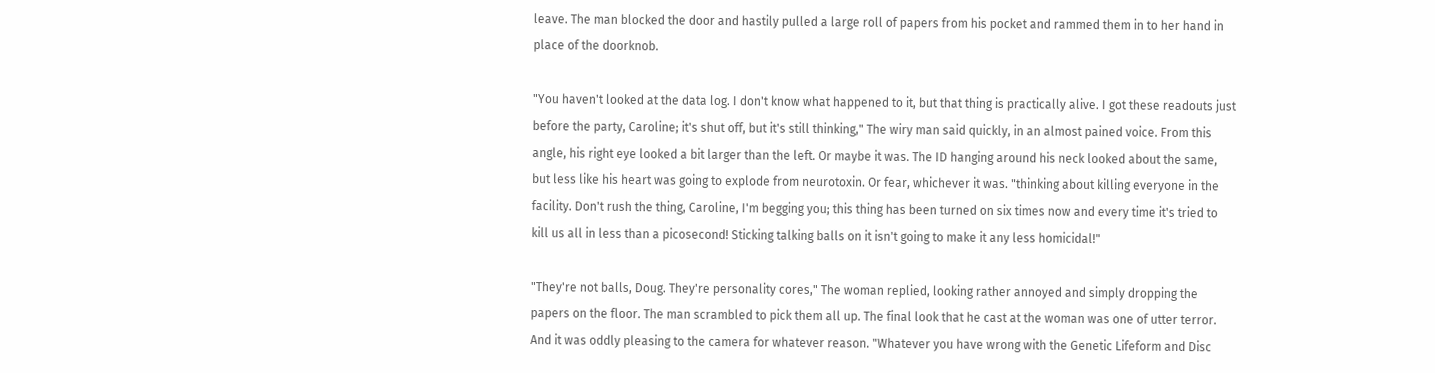leave. The man blocked the door and hastily pulled a large roll of papers from his pocket and rammed them in to her hand in place of the doorknob.

"You haven't looked at the data log. I don't know what happened to it, but that thing is practically alive. I got these readouts just before the party, Caroline; it's shut off, but it's still thinking," The wiry man said quickly, in an almost pained voice. From this angle, his right eye looked a bit larger than the left. Or maybe it was. The ID hanging around his neck looked about the same, but less like his heart was going to explode from neurotoxin. Or fear, whichever it was. "thinking about killing everyone in the facility. Don't rush the thing, Caroline, I'm begging you; this thing has been turned on six times now and every time it's tried to kill us all in less than a picosecond! Sticking talking balls on it isn't going to make it any less homicidal!"

"They're not balls, Doug. They're personality cores," The woman replied, looking rather annoyed and simply dropping the papers on the floor. The man scrambled to pick them all up. The final look that he cast at the woman was one of utter terror. And it was oddly pleasing to the camera for whatever reason. "Whatever you have wrong with the Genetic Lifeform and Disc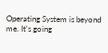Operating System is beyond me. It's going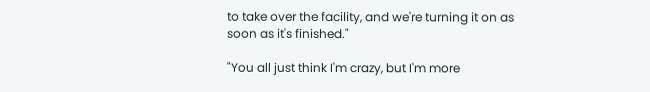to take over the facility, and we're turning it on as soon as it's finished."

"You all just think I'm crazy, but I'm more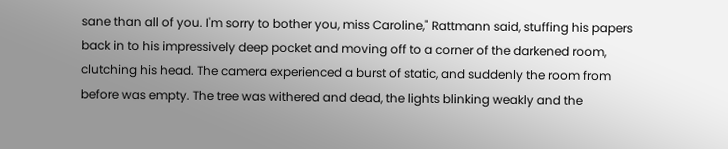sane than all of you. I'm sorry to bother you, miss Caroline," Rattmann said, stuffing his papers back in to his impressively deep pocket and moving off to a corner of the darkened room, clutching his head. The camera experienced a burst of static, and suddenly the room from before was empty. The tree was withered and dead, the lights blinking weakly and the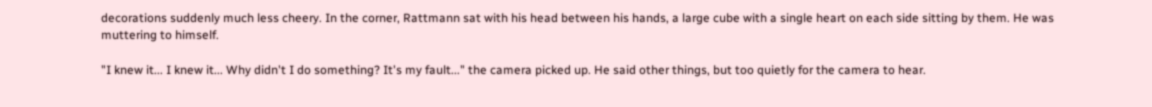decorations suddenly much less cheery. In the corner, Rattmann sat with his head between his hands, a large cube with a single heart on each side sitting by them. He was muttering to himself.

"I knew it... I knew it... Why didn't I do something? It's my fault..." the camera picked up. He said other things, but too quietly for the camera to hear.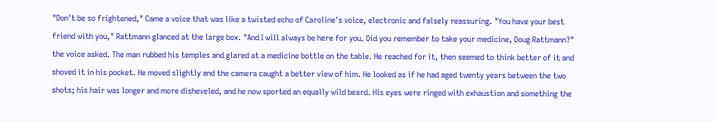"Don't be so frightened," Came a voice that was like a twisted echo of Caroline's voice, electronic and falsely reassuring. "You have your best friend with you," Rattmann glanced at the large box. "And I will always be here for you. Did you remember to take your medicine, Doug Rattmann?" the voice asked. The man rubbed his temples and glared at a medicine bottle on the table. He reached for it, then seemed to think better of it and shoved it in his pocket. He moved slightly and the camera caught a better view of him. He looked as if he had aged twenty years between the two shots; his hair was longer and more disheveled, and he now sported an equally wild beard. His eyes were ringed with exhaustion and something the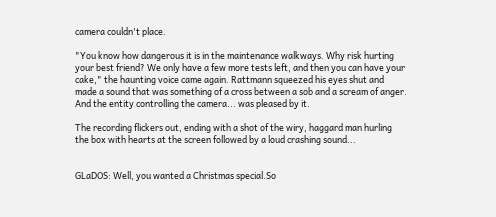camera couldn't place.

"You know how dangerous it is in the maintenance walkways. Why risk hurting your best friend? We only have a few more tests left, and then you can have your cake," the haunting voice came again. Rattmann squeezed his eyes shut and made a sound that was something of a cross between a sob and a scream of anger. And the entity controlling the camera... was pleased by it.

The recording flickers out, ending with a shot of the wiry, haggard man hurling the box with hearts at the screen followed by a loud crashing sound...


GLaDOS: Well, you wanted a Christmas special.So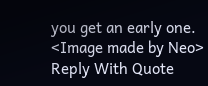you get an early one.
<Image made by Neo>
Reply With Quote